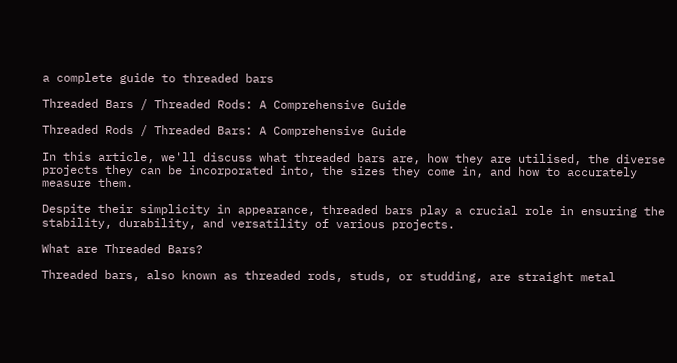a complete guide to threaded bars

Threaded Bars / Threaded Rods: A Comprehensive Guide

Threaded Rods / Threaded Bars: A Comprehensive Guide

In this article, we'll discuss what threaded bars are, how they are utilised, the diverse projects they can be incorporated into, the sizes they come in, and how to accurately measure them.

Despite their simplicity in appearance, threaded bars play a crucial role in ensuring the stability, durability, and versatility of various projects.

What are Threaded Bars?

Threaded bars, also known as threaded rods, studs, or studding, are straight metal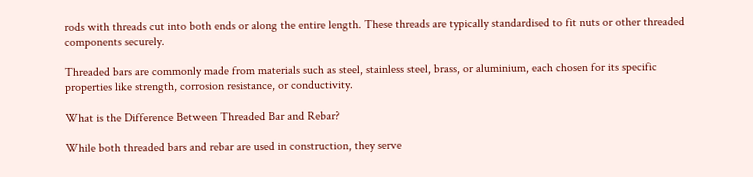rods with threads cut into both ends or along the entire length. These threads are typically standardised to fit nuts or other threaded components securely.

Threaded bars are commonly made from materials such as steel, stainless steel, brass, or aluminium, each chosen for its specific properties like strength, corrosion resistance, or conductivity.

What is the Difference Between Threaded Bar and Rebar?

While both threaded bars and rebar are used in construction, they serve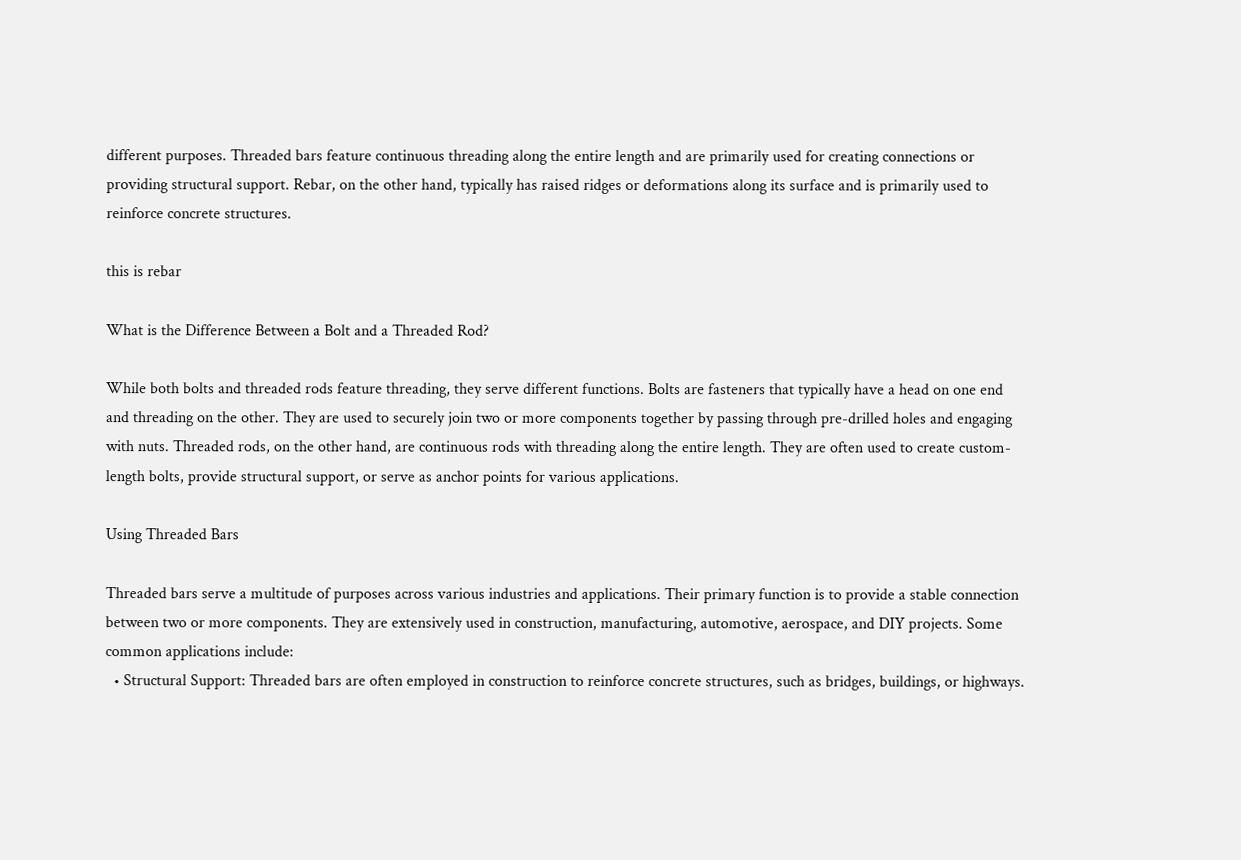different purposes. Threaded bars feature continuous threading along the entire length and are primarily used for creating connections or providing structural support. Rebar, on the other hand, typically has raised ridges or deformations along its surface and is primarily used to reinforce concrete structures.

this is rebar

What is the Difference Between a Bolt and a Threaded Rod?

While both bolts and threaded rods feature threading, they serve different functions. Bolts are fasteners that typically have a head on one end and threading on the other. They are used to securely join two or more components together by passing through pre-drilled holes and engaging with nuts. Threaded rods, on the other hand, are continuous rods with threading along the entire length. They are often used to create custom-length bolts, provide structural support, or serve as anchor points for various applications.

Using Threaded Bars

Threaded bars serve a multitude of purposes across various industries and applications. Their primary function is to provide a stable connection between two or more components. They are extensively used in construction, manufacturing, automotive, aerospace, and DIY projects. Some common applications include:
  • Structural Support: Threaded bars are often employed in construction to reinforce concrete structures, such as bridges, buildings, or highways.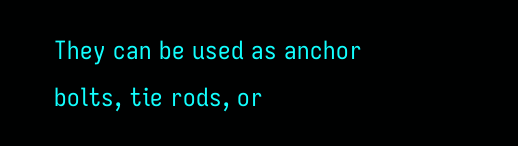They can be used as anchor bolts, tie rods, or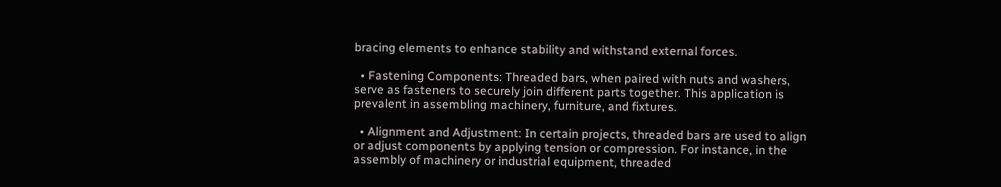bracing elements to enhance stability and withstand external forces.

  • Fastening Components: Threaded bars, when paired with nuts and washers, serve as fasteners to securely join different parts together. This application is prevalent in assembling machinery, furniture, and fixtures.

  • Alignment and Adjustment: In certain projects, threaded bars are used to align or adjust components by applying tension or compression. For instance, in the assembly of machinery or industrial equipment, threaded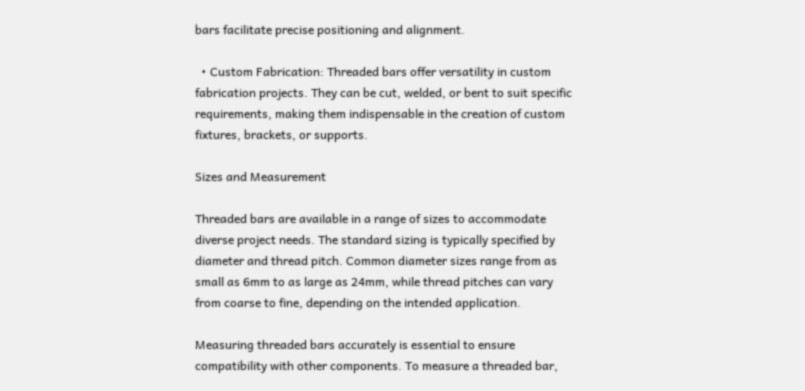bars facilitate precise positioning and alignment.

  • Custom Fabrication: Threaded bars offer versatility in custom fabrication projects. They can be cut, welded, or bent to suit specific requirements, making them indispensable in the creation of custom fixtures, brackets, or supports.

Sizes and Measurement

Threaded bars are available in a range of sizes to accommodate diverse project needs. The standard sizing is typically specified by diameter and thread pitch. Common diameter sizes range from as small as 6mm to as large as 24mm, while thread pitches can vary from coarse to fine, depending on the intended application.

Measuring threaded bars accurately is essential to ensure compatibility with other components. To measure a threaded bar,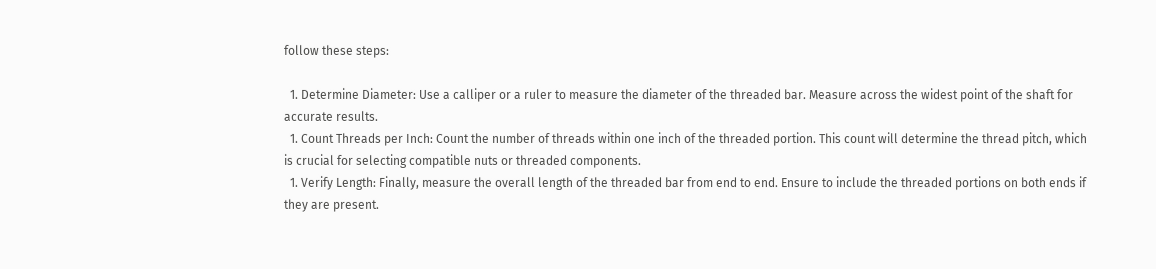follow these steps:

  1. Determine Diameter: Use a calliper or a ruler to measure the diameter of the threaded bar. Measure across the widest point of the shaft for accurate results.
  1. Count Threads per Inch: Count the number of threads within one inch of the threaded portion. This count will determine the thread pitch, which is crucial for selecting compatible nuts or threaded components.
  1. Verify Length: Finally, measure the overall length of the threaded bar from end to end. Ensure to include the threaded portions on both ends if they are present.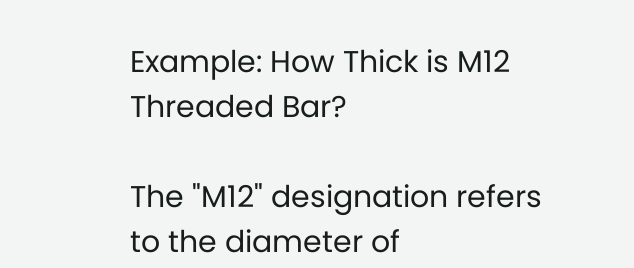Example: How Thick is M12 Threaded Bar?

The "M12" designation refers to the diameter of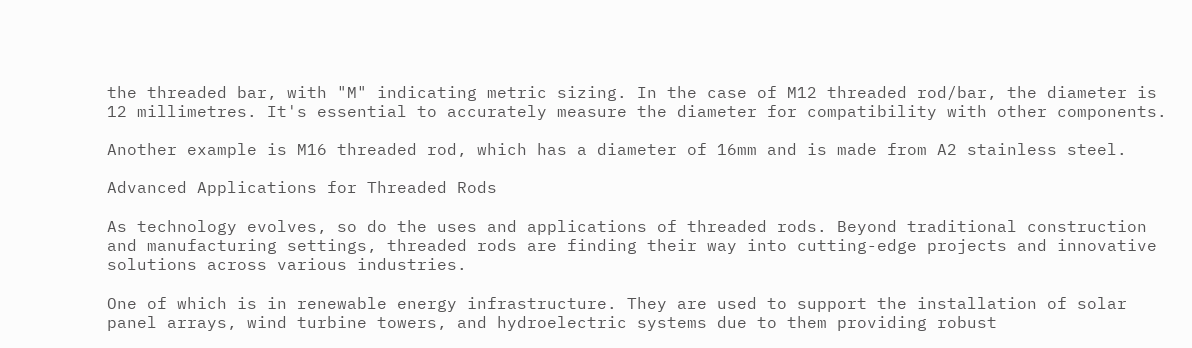the threaded bar, with "M" indicating metric sizing. In the case of M12 threaded rod/bar, the diameter is 12 millimetres. It's essential to accurately measure the diameter for compatibility with other components.

Another example is M16 threaded rod, which has a diameter of 16mm and is made from A2 stainless steel.

Advanced Applications for Threaded Rods

As technology evolves, so do the uses and applications of threaded rods. Beyond traditional construction and manufacturing settings, threaded rods are finding their way into cutting-edge projects and innovative solutions across various industries.

One of which is in renewable energy infrastructure. They are used to support the installation of solar panel arrays, wind turbine towers, and hydroelectric systems due to them providing robust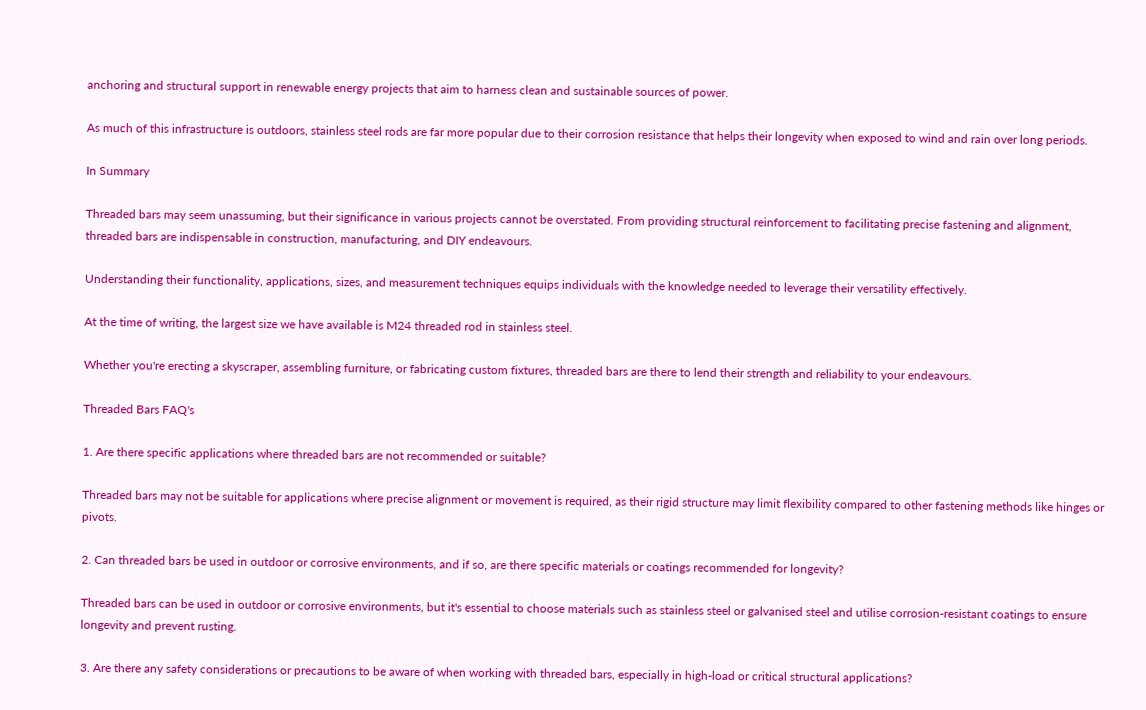anchoring and structural support in renewable energy projects that aim to harness clean and sustainable sources of power.

As much of this infrastructure is outdoors, stainless steel rods are far more popular due to their corrosion resistance that helps their longevity when exposed to wind and rain over long periods.

In Summary

Threaded bars may seem unassuming, but their significance in various projects cannot be overstated. From providing structural reinforcement to facilitating precise fastening and alignment, threaded bars are indispensable in construction, manufacturing, and DIY endeavours.

Understanding their functionality, applications, sizes, and measurement techniques equips individuals with the knowledge needed to leverage their versatility effectively.

At the time of writing, the largest size we have available is M24 threaded rod in stainless steel.

Whether you're erecting a skyscraper, assembling furniture, or fabricating custom fixtures, threaded bars are there to lend their strength and reliability to your endeavours.

Threaded Bars FAQ's

1. Are there specific applications where threaded bars are not recommended or suitable?

Threaded bars may not be suitable for applications where precise alignment or movement is required, as their rigid structure may limit flexibility compared to other fastening methods like hinges or pivots.

2. Can threaded bars be used in outdoor or corrosive environments, and if so, are there specific materials or coatings recommended for longevity?

Threaded bars can be used in outdoor or corrosive environments, but it's essential to choose materials such as stainless steel or galvanised steel and utilise corrosion-resistant coatings to ensure longevity and prevent rusting.

3. Are there any safety considerations or precautions to be aware of when working with threaded bars, especially in high-load or critical structural applications?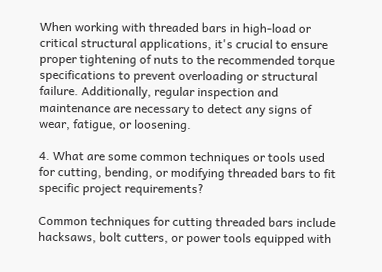When working with threaded bars in high-load or critical structural applications, it's crucial to ensure proper tightening of nuts to the recommended torque specifications to prevent overloading or structural failure. Additionally, regular inspection and maintenance are necessary to detect any signs of wear, fatigue, or loosening.

4. What are some common techniques or tools used for cutting, bending, or modifying threaded bars to fit specific project requirements?

Common techniques for cutting threaded bars include hacksaws, bolt cutters, or power tools equipped with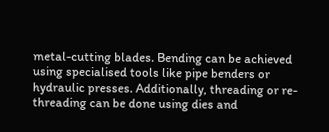metal-cutting blades. Bending can be achieved using specialised tools like pipe benders or hydraulic presses. Additionally, threading or re-threading can be done using dies and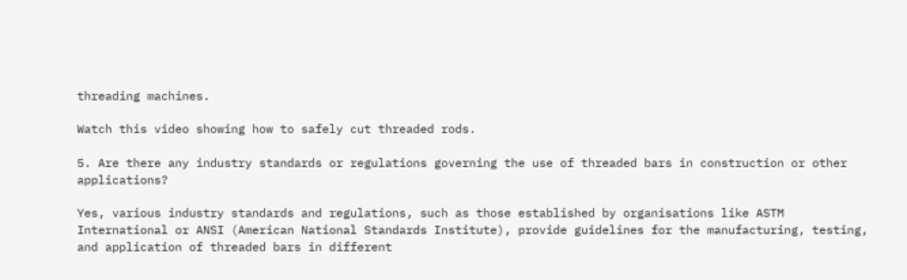threading machines.

Watch this video showing how to safely cut threaded rods.

5. Are there any industry standards or regulations governing the use of threaded bars in construction or other applications?

Yes, various industry standards and regulations, such as those established by organisations like ASTM International or ANSI (American National Standards Institute), provide guidelines for the manufacturing, testing, and application of threaded bars in different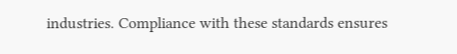industries. Compliance with these standards ensures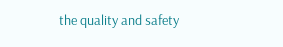the quality and safety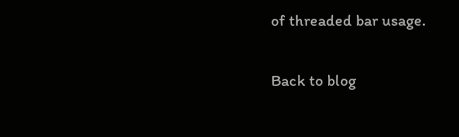of threaded bar usage.

Back to blog